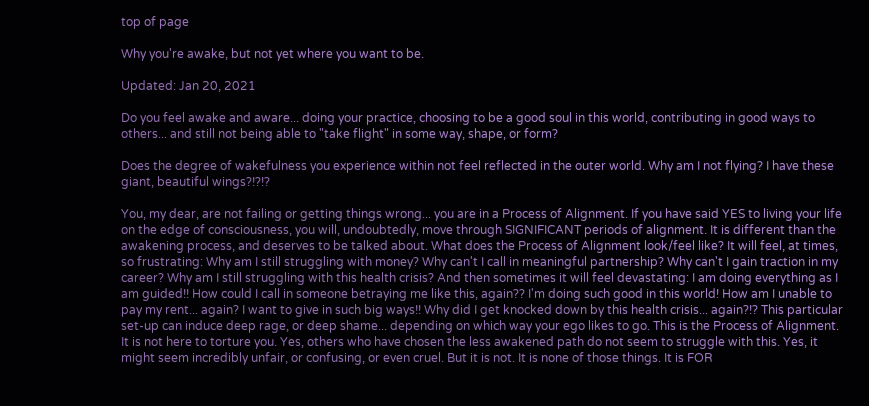top of page

Why you're awake, but not yet where you want to be.

Updated: Jan 20, 2021

Do you feel awake and aware... doing your practice, choosing to be a good soul in this world, contributing in good ways to others... and still not being able to "take flight" in some way, shape, or form?

Does the degree of wakefulness you experience within not feel reflected in the outer world. Why am I not flying? I have these giant, beautiful wings?!?!?

You, my dear, are not failing or getting things wrong... you are in a Process of Alignment. If you have said YES to living your life on the edge of consciousness, you will, undoubtedly, move through SIGNIFICANT periods of alignment. It is different than the awakening process, and deserves to be talked about. What does the Process of Alignment look/feel like? It will feel, at times, so frustrating: Why am I still struggling with money? Why can't I call in meaningful partnership? Why can't I gain traction in my career? Why am I still struggling with this health crisis? And then sometimes it will feel devastating: I am doing everything as I am guided!! How could I call in someone betraying me like this, again?? I'm doing such good in this world! How am I unable to pay my rent... again? I want to give in such big ways!! Why did I get knocked down by this health crisis... again?!? This particular set-up can induce deep rage, or deep shame... depending on which way your ego likes to go. This is the Process of Alignment. It is not here to torture you. Yes, others who have chosen the less awakened path do not seem to struggle with this. Yes, it might seem incredibly unfair, or confusing, or even cruel. But it is not. It is none of those things. It is FOR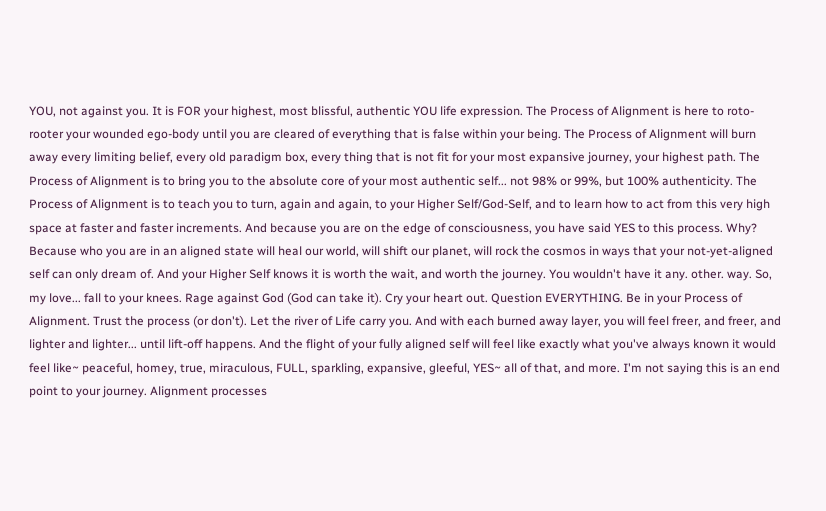YOU, not against you. It is FOR your highest, most blissful, authentic YOU life expression. The Process of Alignment is here to roto-rooter your wounded ego-body until you are cleared of everything that is false within your being. The Process of Alignment will burn away every limiting belief, every old paradigm box, every thing that is not fit for your most expansive journey, your highest path. The Process of Alignment is to bring you to the absolute core of your most authentic self... not 98% or 99%, but 100% authenticity. The Process of Alignment is to teach you to turn, again and again, to your Higher Self/God-Self, and to learn how to act from this very high space at faster and faster increments. And because you are on the edge of consciousness, you have said YES to this process. Why? Because who you are in an aligned state will heal our world, will shift our planet, will rock the cosmos in ways that your not-yet-aligned self can only dream of. And your Higher Self knows it is worth the wait, and worth the journey. You wouldn't have it any. other. way. So, my love... fall to your knees. Rage against God (God can take it). Cry your heart out. Question EVERYTHING. Be in your Process of Alignment. Trust the process (or don't). Let the river of Life carry you. And with each burned away layer, you will feel freer, and freer, and lighter and lighter... until lift-off happens. And the flight of your fully aligned self will feel like exactly what you've always known it would feel like~ peaceful, homey, true, miraculous, FULL, sparkling, expansive, gleeful, YES~ all of that, and more. I'm not saying this is an end point to your journey. Alignment processes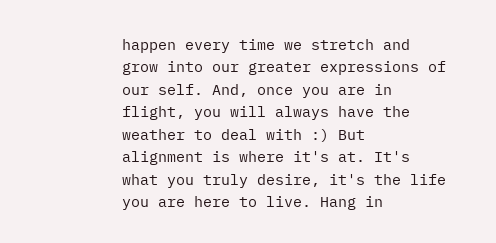happen every time we stretch and grow into our greater expressions of our self. And, once you are in flight, you will always have the weather to deal with :) But alignment is where it's at. It's what you truly desire, it's the life you are here to live. Hang in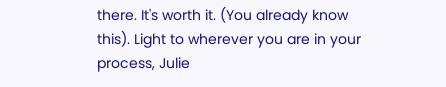there. It's worth it. (You already know this). Light to wherever you are in your process, Julie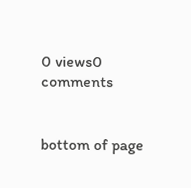0 views0 comments


bottom of page